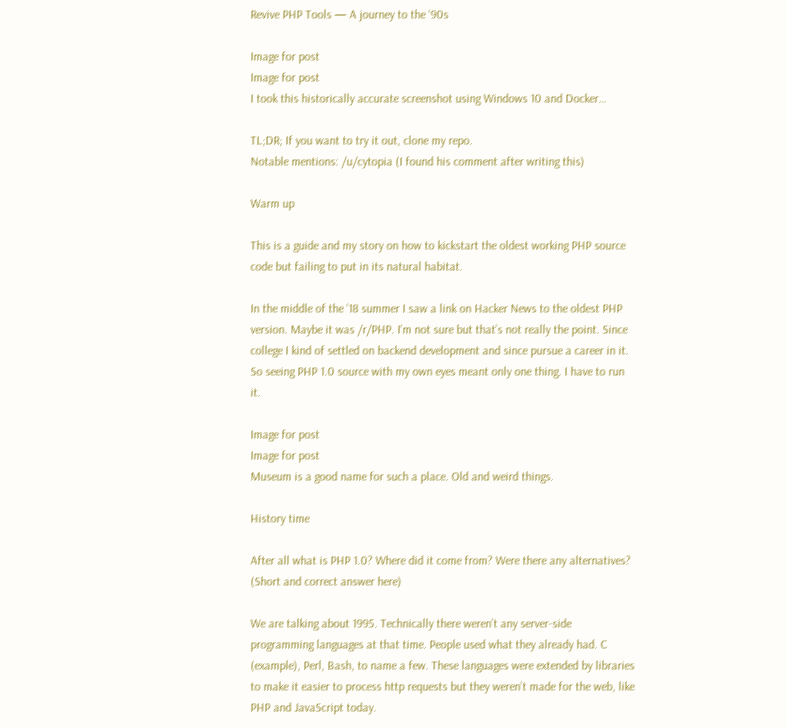Revive PHP Tools — A journey to the ‘90s

Image for post
Image for post
I took this historically accurate screenshot using Windows 10 and Docker…

TL;DR; If you want to try it out, clone my repo.
Notable mentions: /u/cytopia (I found his comment after writing this)

Warm up

This is a guide and my story on how to kickstart the oldest working PHP source code but failing to put in its natural habitat.

In the middle of the ’18 summer I saw a link on Hacker News to the oldest PHP version. Maybe it was /r/PHP. I’m not sure but that’s not really the point. Since college I kind of settled on backend development and since pursue a career in it. So seeing PHP 1.0 source with my own eyes meant only one thing. I have to run it.

Image for post
Image for post
Museum is a good name for such a place. Old and weird things.

History time

After all what is PHP 1.0? Where did it come from? Were there any alternatives? (Short and correct answer here)

We are talking about 1995. Technically there weren’t any server-side programming languages at that time. People used what they already had. C (example), Perl, Bash, to name a few. These languages were extended by libraries to make it easier to process http requests but they weren’t made for the web, like PHP and JavaScript today.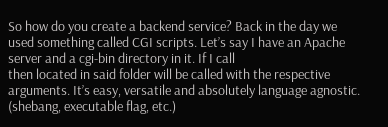So how do you create a backend service? Back in the day we used something called CGI scripts. Let’s say I have an Apache server and a cgi-bin directory in it. If I call
then located in said folder will be called with the respective arguments. It’s easy, versatile and absolutely language agnostic. (shebang, executable flag, etc.)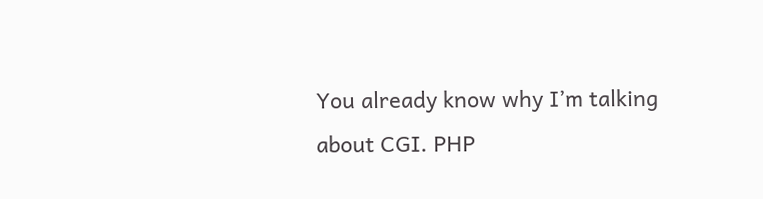You already know why I’m talking about CGI. PHP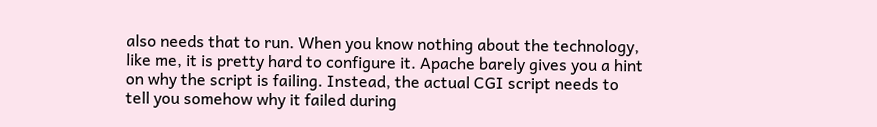also needs that to run. When you know nothing about the technology, like me, it is pretty hard to configure it. Apache barely gives you a hint on why the script is failing. Instead, the actual CGI script needs to tell you somehow why it failed during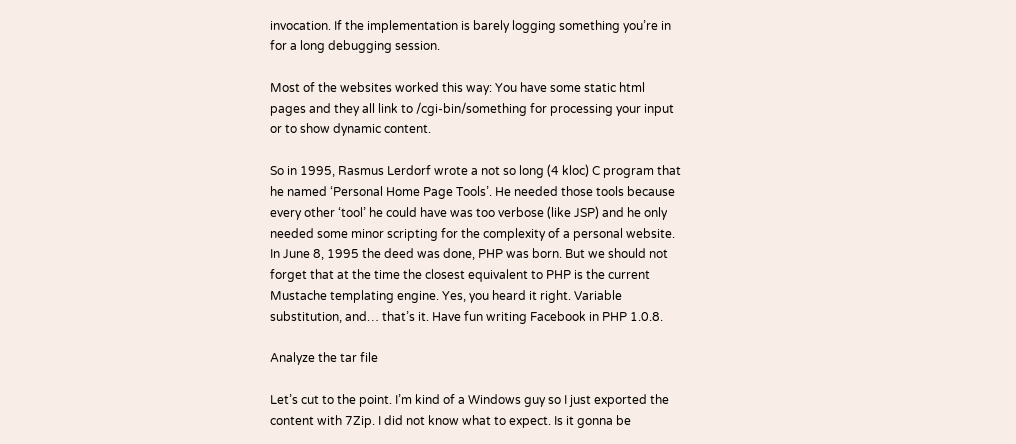invocation. If the implementation is barely logging something you’re in for a long debugging session.

Most of the websites worked this way: You have some static html pages and they all link to /cgi-bin/something for processing your input or to show dynamic content.

So in 1995, Rasmus Lerdorf wrote a not so long (4 kloc) C program that he named ‘Personal Home Page Tools’. He needed those tools because every other ‘tool’ he could have was too verbose (like JSP) and he only needed some minor scripting for the complexity of a personal website. In June 8, 1995 the deed was done, PHP was born. But we should not forget that at the time the closest equivalent to PHP is the current Mustache templating engine. Yes, you heard it right. Variable substitution, and… that’s it. Have fun writing Facebook in PHP 1.0.8.

Analyze the tar file

Let’s cut to the point. I’m kind of a Windows guy so I just exported the content with 7Zip. I did not know what to expect. Is it gonna be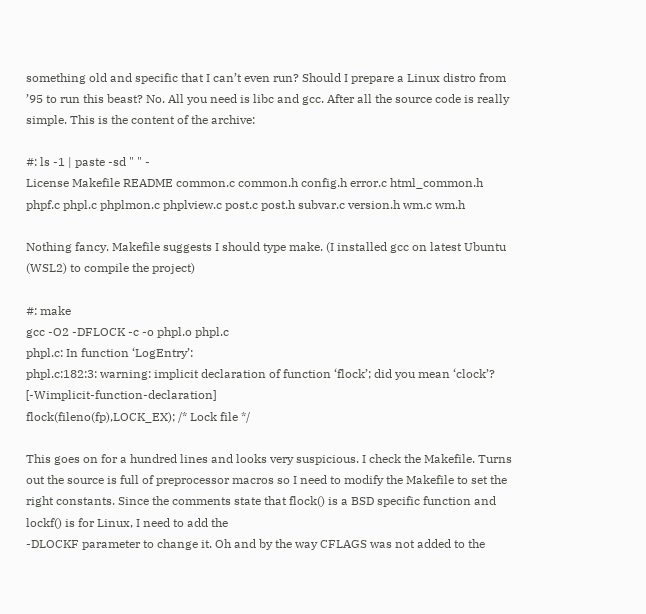something old and specific that I can’t even run? Should I prepare a Linux distro from ’95 to run this beast? No. All you need is libc and gcc. After all the source code is really simple. This is the content of the archive:

#: ls -1 | paste -sd " " -
License Makefile README common.c common.h config.h error.c html_common.h phpf.c phpl.c phplmon.c phplview.c post.c post.h subvar.c version.h wm.c wm.h

Nothing fancy. Makefile suggests I should type make. (I installed gcc on latest Ubuntu (WSL2) to compile the project)

#: make
gcc -O2 -DFLOCK -c -o phpl.o phpl.c
phpl.c: In function ‘LogEntry’:
phpl.c:182:3: warning: implicit declaration of function ‘flock’; did you mean ‘clock’? [-Wimplicit-function-declaration]
flock(fileno(fp),LOCK_EX); /* Lock file */

This goes on for a hundred lines and looks very suspicious. I check the Makefile. Turns out the source is full of preprocessor macros so I need to modify the Makefile to set the right constants. Since the comments state that flock() is a BSD specific function and lockf() is for Linux, I need to add the
-DLOCKF parameter to change it. Oh and by the way CFLAGS was not added to the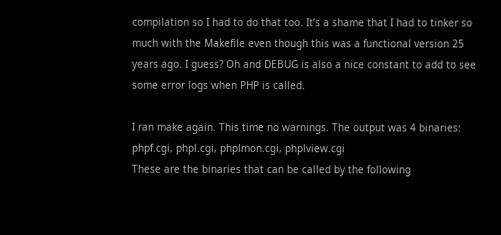compilation so I had to do that too. It’s a shame that I had to tinker so much with the Makefile even though this was a functional version 25 years ago. I guess? Oh and DEBUG is also a nice constant to add to see some error logs when PHP is called.

I ran make again. This time no warnings. The output was 4 binaries:
phpf.cgi, phpl.cgi, phplmon.cgi, phplview.cgi
These are the binaries that can be called by the following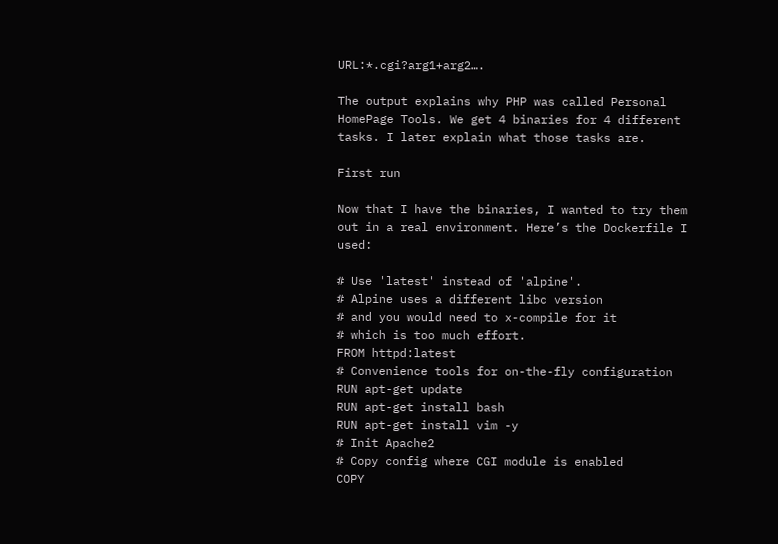URL:*.cgi?arg1+arg2….

The output explains why PHP was called Personal HomePage Tools. We get 4 binaries for 4 different tasks. I later explain what those tasks are.

First run

Now that I have the binaries, I wanted to try them out in a real environment. Here’s the Dockerfile I used:

# Use 'latest' instead of 'alpine'.
# Alpine uses a different libc version
# and you would need to x-compile for it
# which is too much effort.
FROM httpd:latest
# Convenience tools for on-the-fly configuration
RUN apt-get update
RUN apt-get install bash
RUN apt-get install vim -y
# Init Apache2
# Copy config where CGI module is enabled
COPY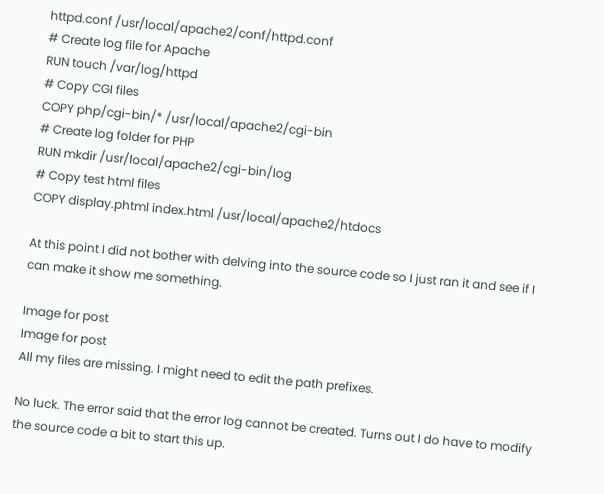httpd.conf /usr/local/apache2/conf/httpd.conf
# Create log file for Apache
RUN touch /var/log/httpd
# Copy CGI files
COPY php/cgi-bin/* /usr/local/apache2/cgi-bin
# Create log folder for PHP
RUN mkdir /usr/local/apache2/cgi-bin/log
# Copy test html files
COPY display.phtml index.html /usr/local/apache2/htdocs

At this point I did not bother with delving into the source code so I just ran it and see if I can make it show me something.

Image for post
Image for post
All my files are missing. I might need to edit the path prefixes.

No luck. The error said that the error log cannot be created. Turns out I do have to modify the source code a bit to start this up.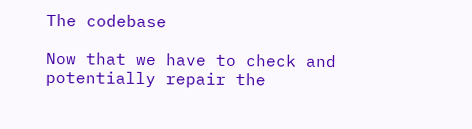The codebase

Now that we have to check and potentially repair the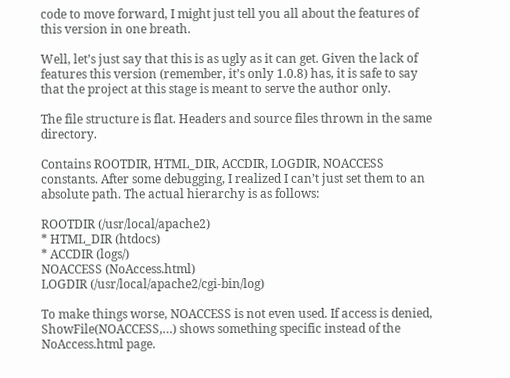code to move forward, I might just tell you all about the features of this version in one breath.

Well, let’s just say that this is as ugly as it can get. Given the lack of features this version (remember, it’s only 1.0.8) has, it is safe to say that the project at this stage is meant to serve the author only.

The file structure is flat. Headers and source files thrown in the same directory.

Contains ROOTDIR, HTML_DIR, ACCDIR, LOGDIR, NOACCESS constants. After some debugging, I realized I can’t just set them to an absolute path. The actual hierarchy is as follows:

ROOTDIR (/usr/local/apache2)
* HTML_DIR (htdocs)
* ACCDIR (logs/)
NOACCESS (NoAccess.html)
LOGDIR (/usr/local/apache2/cgi-bin/log)

To make things worse, NOACCESS is not even used. If access is denied, ShowFile(NOACCESS,…) shows something specific instead of the NoAccess.html page.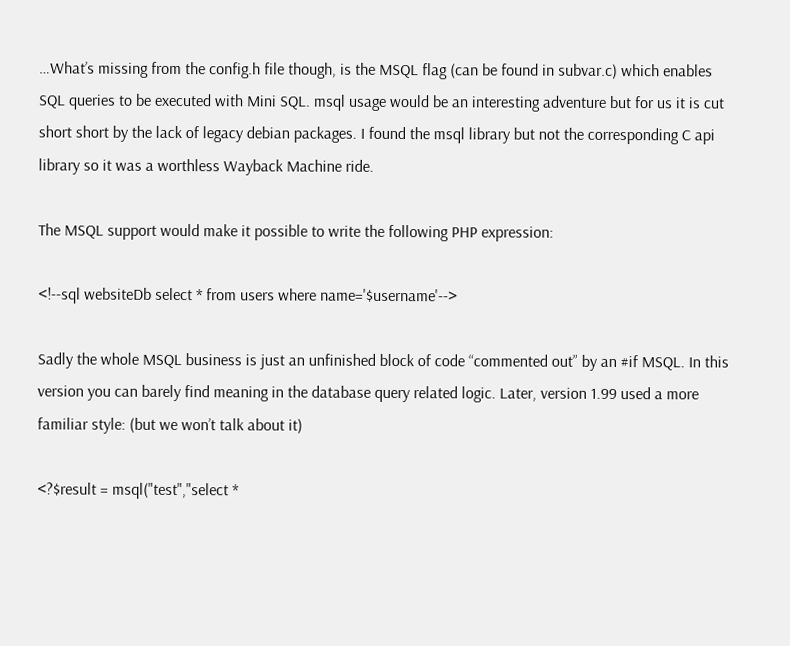…What’s missing from the config.h file though, is the MSQL flag (can be found in subvar.c) which enables SQL queries to be executed with Mini SQL. msql usage would be an interesting adventure but for us it is cut short short by the lack of legacy debian packages. I found the msql library but not the corresponding C api library so it was a worthless Wayback Machine ride.

The MSQL support would make it possible to write the following PHP expression:

<!--sql websiteDb select * from users where name='$username'-->

Sadly the whole MSQL business is just an unfinished block of code “commented out” by an #if MSQL. In this version you can barely find meaning in the database query related logic. Later, version 1.99 used a more familiar style: (but we won’t talk about it)

<?$result = msql("test","select *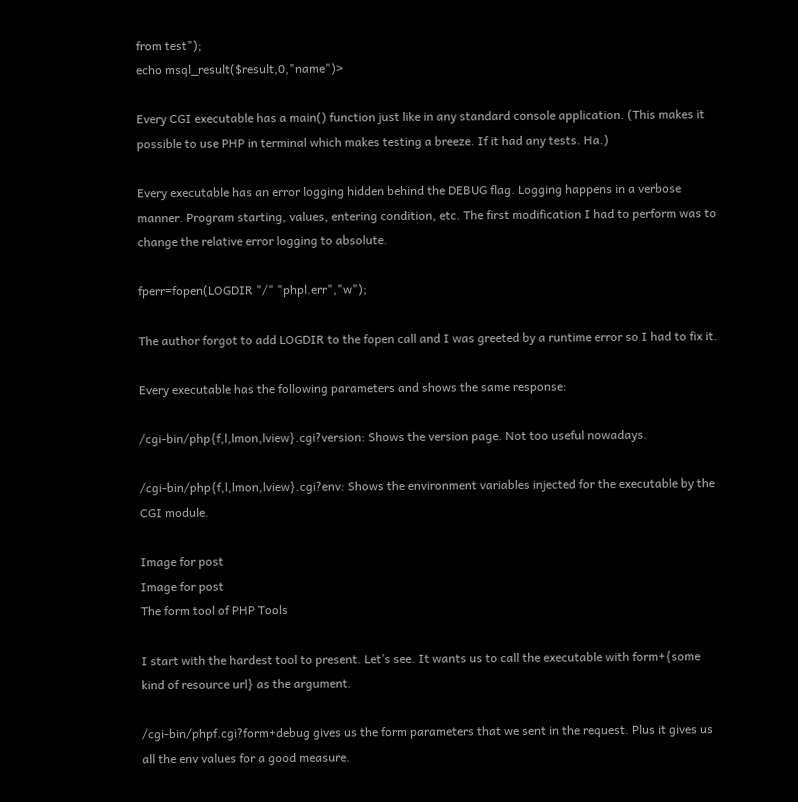from test");
echo msql_result($result,0,"name")>

Every CGI executable has a main() function just like in any standard console application. (This makes it possible to use PHP in terminal which makes testing a breeze. If it had any tests. Ha.)

Every executable has an error logging hidden behind the DEBUG flag. Logging happens in a verbose manner. Program starting, values, entering condition, etc. The first modification I had to perform was to change the relative error logging to absolute.

fperr=fopen(LOGDIR "/" "phpl.err","w");

The author forgot to add LOGDIR to the fopen call and I was greeted by a runtime error so I had to fix it.

Every executable has the following parameters and shows the same response:

/cgi-bin/php{f,l,lmon,lview}.cgi?version: Shows the version page. Not too useful nowadays.

/cgi-bin/php{f,l,lmon,lview}.cgi?env: Shows the environment variables injected for the executable by the CGI module.

Image for post
Image for post
The form tool of PHP Tools

I start with the hardest tool to present. Let’s see. It wants us to call the executable with form+{some kind of resource url} as the argument.

/cgi-bin/phpf.cgi?form+debug gives us the form parameters that we sent in the request. Plus it gives us all the env values for a good measure.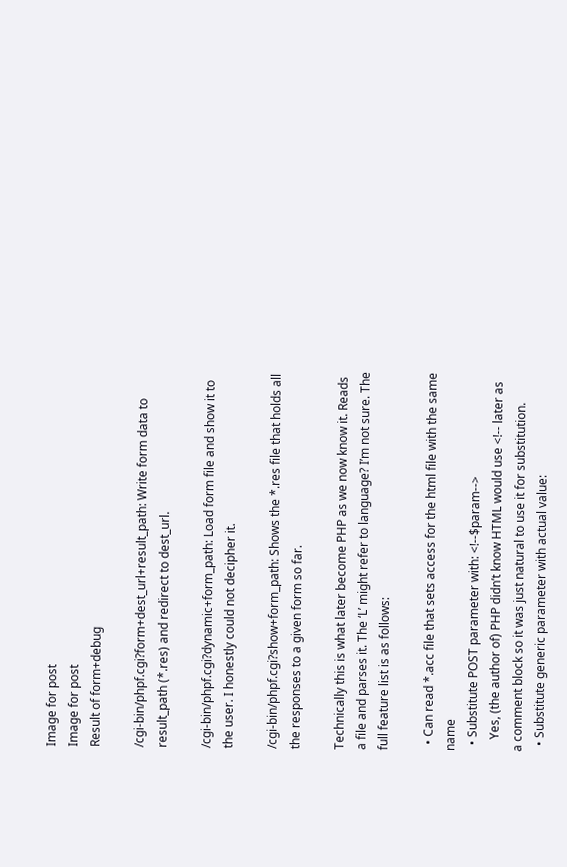Image for post
Image for post
Result of form+debug

/cgi-bin/phpf.cgi?form+dest_url+result_path: Write form data to result_path (*.res) and redirect to dest_url.

/cgi-bin/phpf.cgi?dynamic+form_path: Load form file and show it to the user. I honestly could not decipher it.

/cgi-bin/phpf.cgi?show+form_path: Shows the *.res file that holds all the responses to a given form so far.

Technically this is what later become PHP as we now know it. Reads a file and parses it. The ‘L’ might refer to language? I’m not sure. The full feature list is as follows:

  • Can read *.acc file that sets access for the html file with the same name
  • Substitute POST parameter with: <!--$param-->
    Yes, (the author of) PHP didn’t know HTML would use <!-- later as a comment block so it was just natural to use it for substitution.
  • Substitute generic parameter with actual value: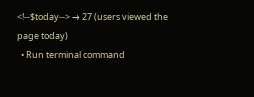<!--$today--> → 27 (users viewed the page today)
  • Run terminal command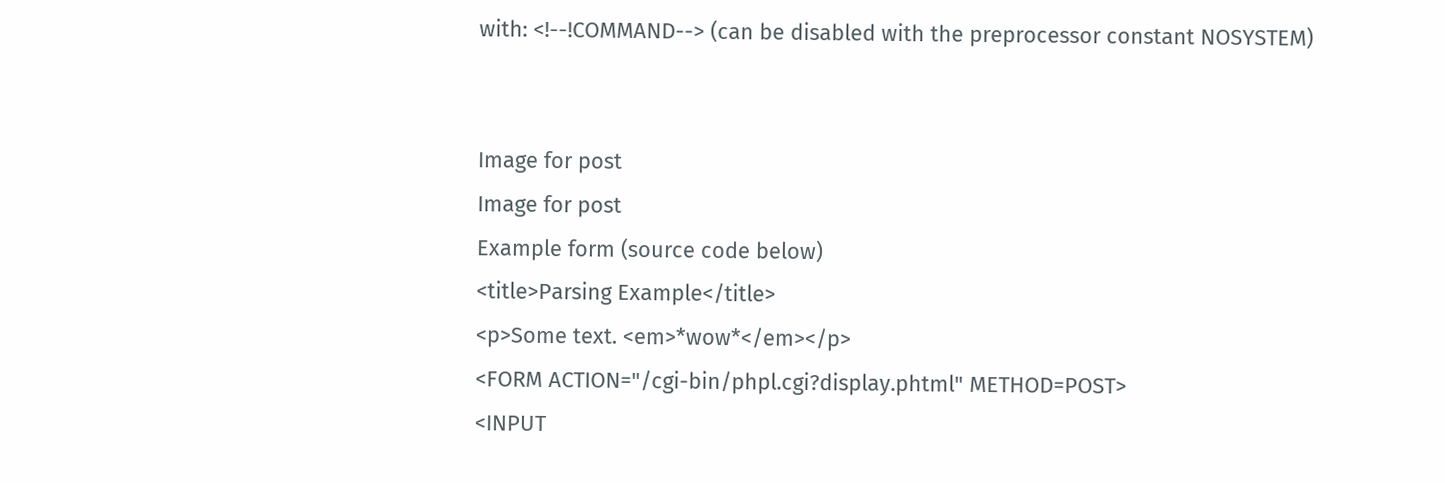with: <!--!COMMAND--> (can be disabled with the preprocessor constant NOSYSTEM)


Image for post
Image for post
Example form (source code below)
<title>Parsing Example</title>
<p>Some text. <em>*wow*</em></p>
<FORM ACTION="/cgi-bin/phpl.cgi?display.phtml" METHOD=POST>
<INPUT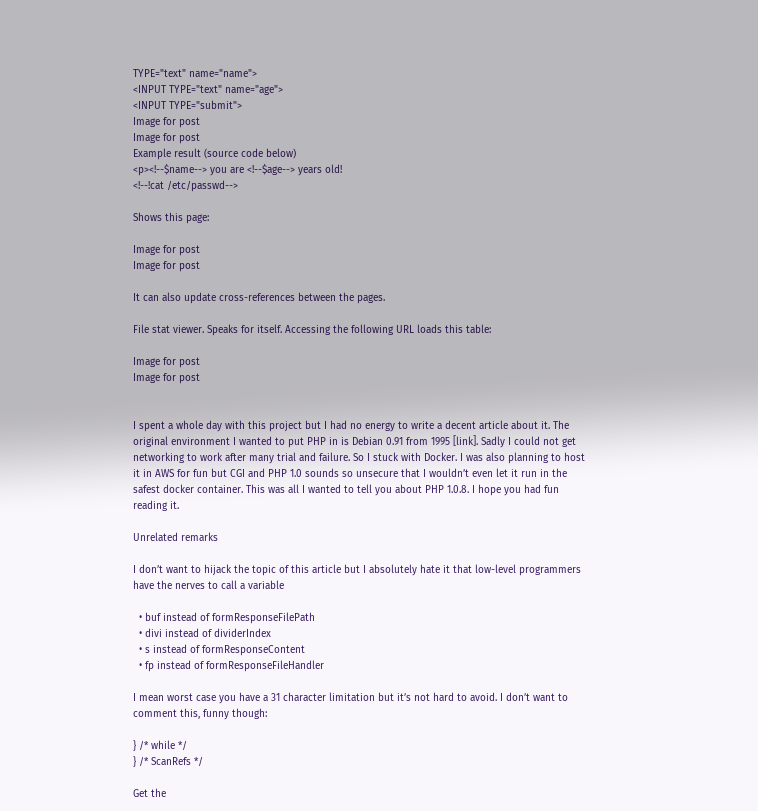TYPE="text" name="name">
<INPUT TYPE="text" name="age">
<INPUT TYPE="submit">
Image for post
Image for post
Example result (source code below)
<p><!--$name--> you are <!--$age--> years old!
<!--!cat /etc/passwd-->

Shows this page:

Image for post
Image for post

It can also update cross-references between the pages.

File stat viewer. Speaks for itself. Accessing the following URL loads this table:

Image for post
Image for post


I spent a whole day with this project but I had no energy to write a decent article about it. The original environment I wanted to put PHP in is Debian 0.91 from 1995 [link]. Sadly I could not get networking to work after many trial and failure. So I stuck with Docker. I was also planning to host it in AWS for fun but CGI and PHP 1.0 sounds so unsecure that I wouldn’t even let it run in the safest docker container. This was all I wanted to tell you about PHP 1.0.8. I hope you had fun reading it.

Unrelated remarks

I don’t want to hijack the topic of this article but I absolutely hate it that low-level programmers have the nerves to call a variable

  • buf instead of formResponseFilePath
  • divi instead of dividerIndex
  • s instead of formResponseContent
  • fp instead of formResponseFileHandler

I mean worst case you have a 31 character limitation but it’s not hard to avoid. I don’t want to comment this, funny though:

} /* while */
} /* ScanRefs */

Get the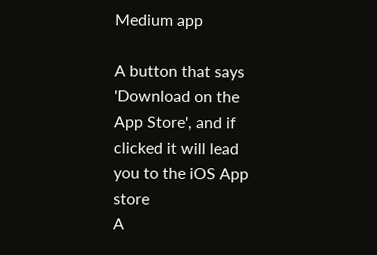Medium app

A button that says 'Download on the App Store', and if clicked it will lead you to the iOS App store
A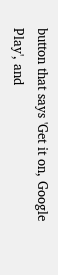button that says 'Get it on, Google Play', and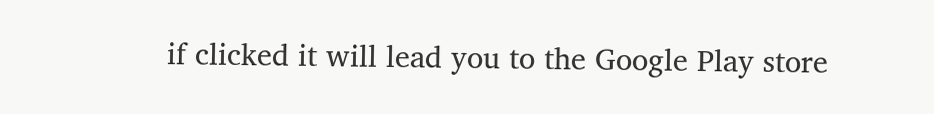if clicked it will lead you to the Google Play store